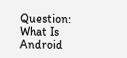Question: What Is Android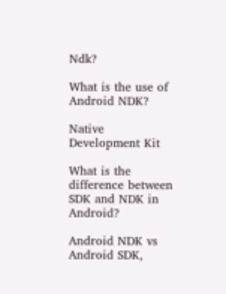Ndk?

What is the use of Android NDK?

Native Development Kit

What is the difference between SDK and NDK in Android?

Android NDK vs Android SDK,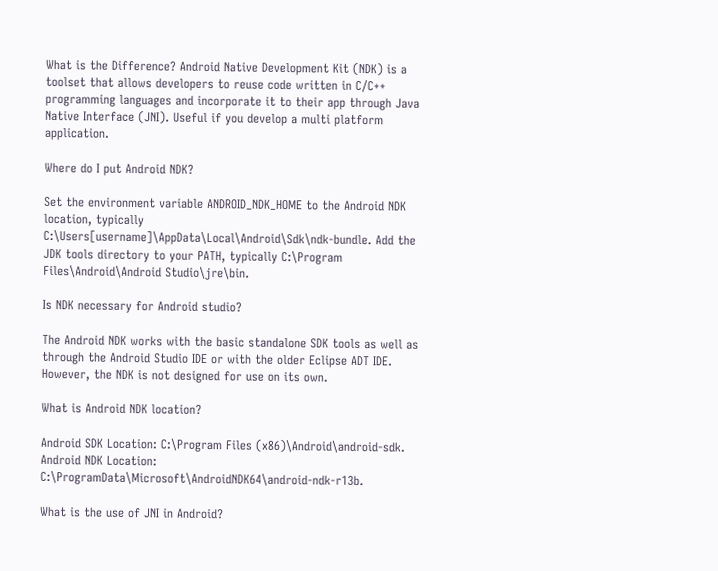What is the Difference? Android Native Development Kit (NDK) is a toolset that allows developers to reuse code written in C/C++ programming languages and incorporate it to their app through Java Native Interface (JNI). Useful if you develop a multi platform application.

Where do I put Android NDK?

Set the environment variable ANDROID_NDK_HOME to the Android NDK location, typically C:\Users[username]\AppData\Local\Android\Sdk\ndk-bundle. Add the JDK tools directory to your PATH, typically C:\Program Files\Android\Android Studio\jre\bin.

Is NDK necessary for Android studio?

The Android NDK works with the basic standalone SDK tools as well as through the Android Studio IDE or with the older Eclipse ADT IDE. However, the NDK is not designed for use on its own.

What is Android NDK location?

Android SDK Location: C:\Program Files (x86)\Android\android-sdk. Android NDK Location: C:\ProgramData\Microsoft\AndroidNDK64\android-ndk-r13b.

What is the use of JNI in Android?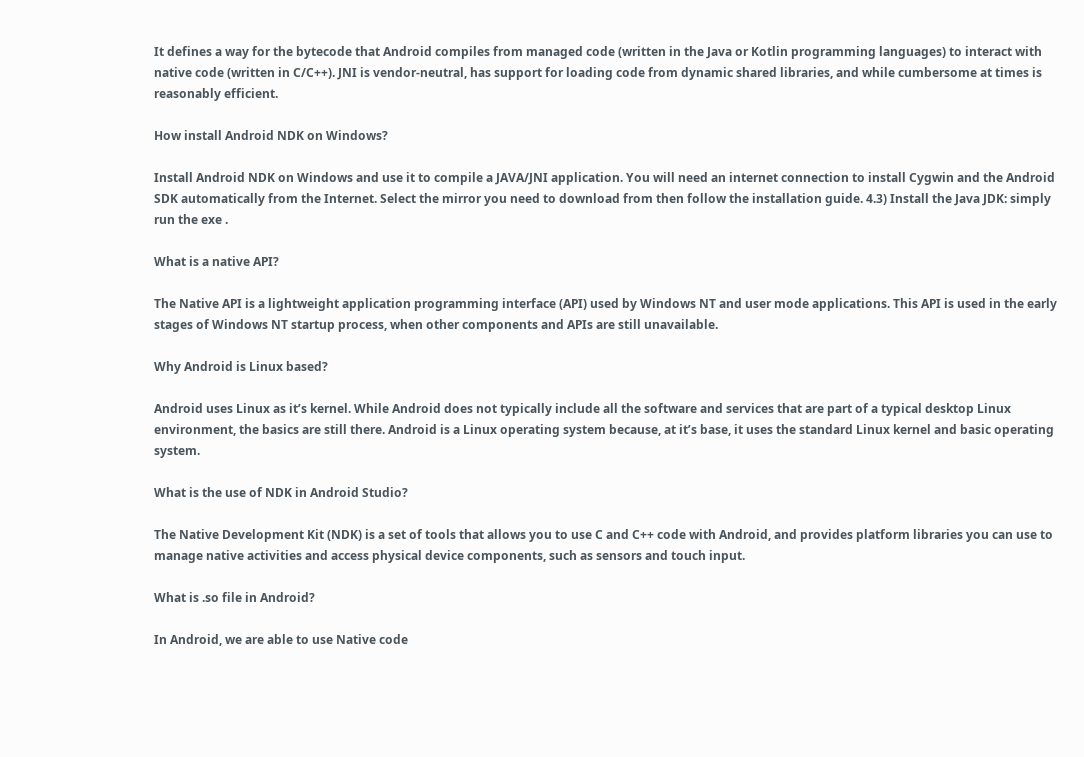It defines a way for the bytecode that Android compiles from managed code (written in the Java or Kotlin programming languages) to interact with native code (written in C/C++). JNI is vendor-neutral, has support for loading code from dynamic shared libraries, and while cumbersome at times is reasonably efficient.

How install Android NDK on Windows?

Install Android NDK on Windows and use it to compile a JAVA/JNI application. You will need an internet connection to install Cygwin and the Android SDK automatically from the Internet. Select the mirror you need to download from then follow the installation guide. 4.3) Install the Java JDK: simply run the exe .

What is a native API?

The Native API is a lightweight application programming interface (API) used by Windows NT and user mode applications. This API is used in the early stages of Windows NT startup process, when other components and APIs are still unavailable.

Why Android is Linux based?

Android uses Linux as it’s kernel. While Android does not typically include all the software and services that are part of a typical desktop Linux environment, the basics are still there. Android is a Linux operating system because, at it’s base, it uses the standard Linux kernel and basic operating system.

What is the use of NDK in Android Studio?

The Native Development Kit (NDK) is a set of tools that allows you to use C and C++ code with Android, and provides platform libraries you can use to manage native activities and access physical device components, such as sensors and touch input.

What is .so file in Android?

In Android, we are able to use Native code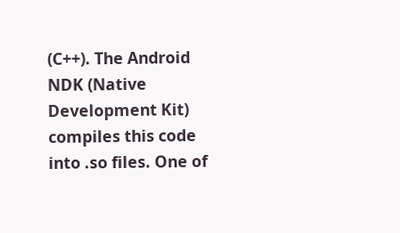(C++). The Android NDK (Native Development Kit) compiles this code into .so files. One of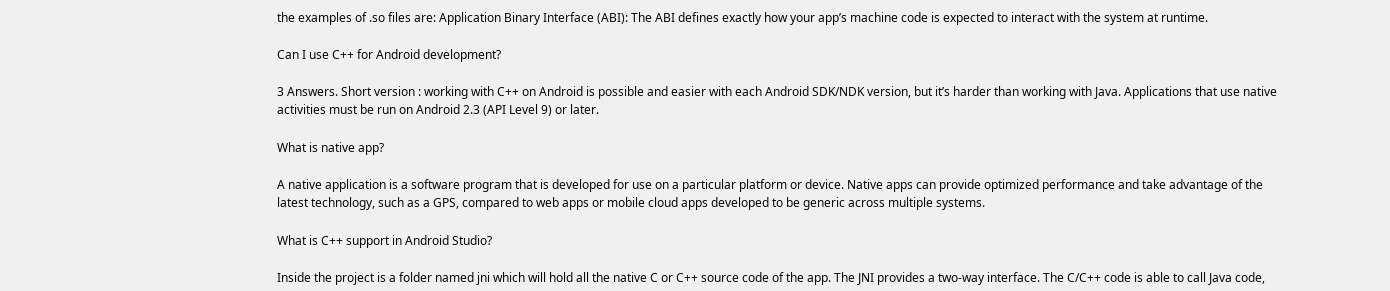the examples of .so files are: Application Binary Interface (ABI): The ABI defines exactly how your app’s machine code is expected to interact with the system at runtime.

Can I use C++ for Android development?

3 Answers. Short version : working with C++ on Android is possible and easier with each Android SDK/NDK version, but it’s harder than working with Java. Applications that use native activities must be run on Android 2.3 (API Level 9) or later.

What is native app?

A native application is a software program that is developed for use on a particular platform or device. Native apps can provide optimized performance and take advantage of the latest technology, such as a GPS, compared to web apps or mobile cloud apps developed to be generic across multiple systems.

What is C++ support in Android Studio?

Inside the project is a folder named jni which will hold all the native C or C++ source code of the app. The JNI provides a two-way interface. The C/C++ code is able to call Java code,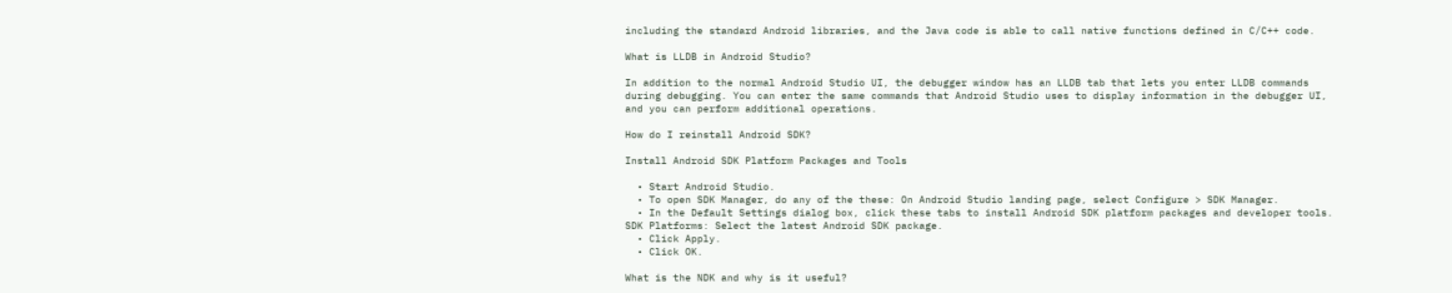including the standard Android libraries, and the Java code is able to call native functions defined in C/C++ code.

What is LLDB in Android Studio?

In addition to the normal Android Studio UI, the debugger window has an LLDB tab that lets you enter LLDB commands during debugging. You can enter the same commands that Android Studio uses to display information in the debugger UI, and you can perform additional operations.

How do I reinstall Android SDK?

Install Android SDK Platform Packages and Tools

  • Start Android Studio.
  • To open SDK Manager, do any of the these: On Android Studio landing page, select Configure > SDK Manager.
  • In the Default Settings dialog box, click these tabs to install Android SDK platform packages and developer tools. SDK Platforms: Select the latest Android SDK package.
  • Click Apply.
  • Click OK.

What is the NDK and why is it useful?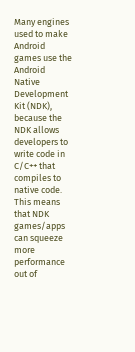Many engines used to make Android games use the Android Native Development Kit (NDK), because the NDK allows developers to write code in C/C++ that compiles to native code. This means that NDK games/apps can squeeze more performance out of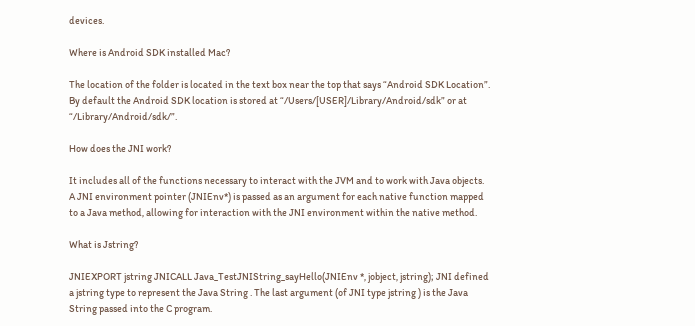devices.

Where is Android SDK installed Mac?

The location of the folder is located in the text box near the top that says “Android SDK Location”. By default the Android SDK location is stored at “/Users/[USER]/Library/Android/sdk” or at “/Library/Android/sdk/”.

How does the JNI work?

It includes all of the functions necessary to interact with the JVM and to work with Java objects. A JNI environment pointer (JNIEnv*) is passed as an argument for each native function mapped to a Java method, allowing for interaction with the JNI environment within the native method.

What is Jstring?

JNIEXPORT jstring JNICALL Java_TestJNIString_sayHello(JNIEnv *, jobject, jstring); JNI defined a jstring type to represent the Java String . The last argument (of JNI type jstring ) is the Java String passed into the C program.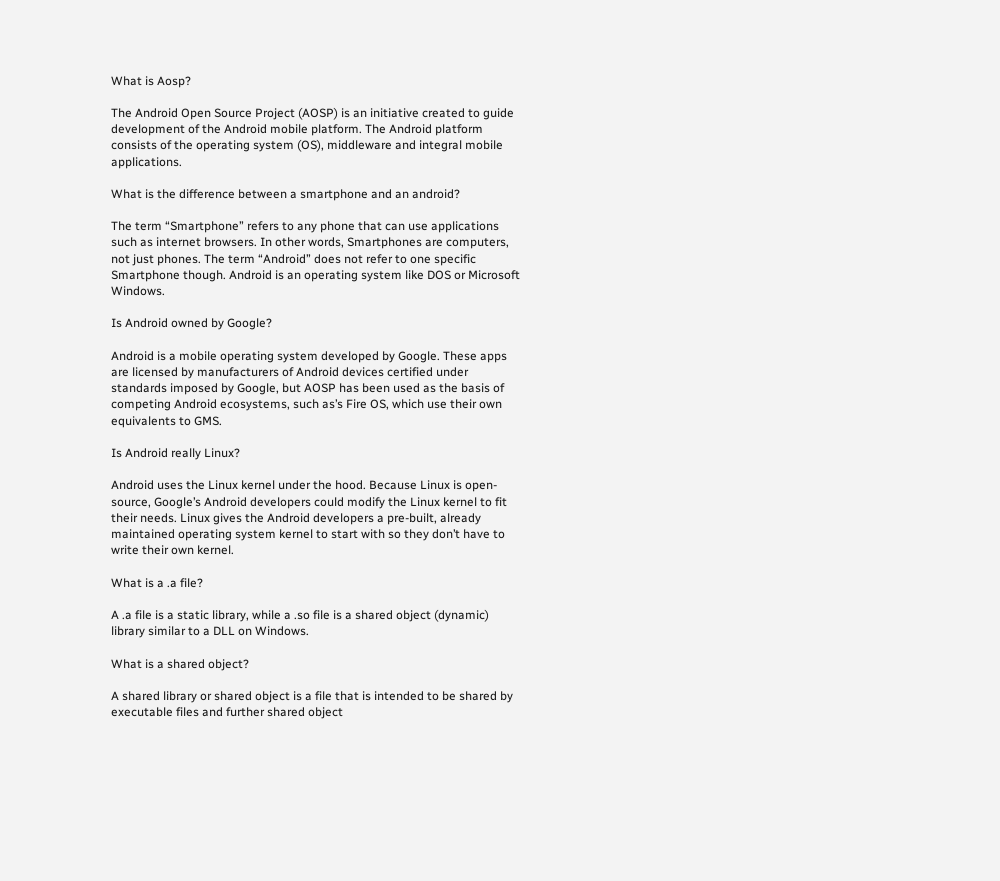What is Aosp?

The Android Open Source Project (AOSP) is an initiative created to guide development of the Android mobile platform. The Android platform consists of the operating system (OS), middleware and integral mobile applications.

What is the difference between a smartphone and an android?

The term “Smartphone” refers to any phone that can use applications such as internet browsers. In other words, Smartphones are computers, not just phones. The term “Android” does not refer to one specific Smartphone though. Android is an operating system like DOS or Microsoft Windows.

Is Android owned by Google?

Android is a mobile operating system developed by Google. These apps are licensed by manufacturers of Android devices certified under standards imposed by Google, but AOSP has been used as the basis of competing Android ecosystems, such as’s Fire OS, which use their own equivalents to GMS.

Is Android really Linux?

Android uses the Linux kernel under the hood. Because Linux is open-source, Google’s Android developers could modify the Linux kernel to fit their needs. Linux gives the Android developers a pre-built, already maintained operating system kernel to start with so they don’t have to write their own kernel.

What is a .a file?

A .a file is a static library, while a .so file is a shared object (dynamic) library similar to a DLL on Windows.

What is a shared object?

A shared library or shared object is a file that is intended to be shared by executable files and further shared object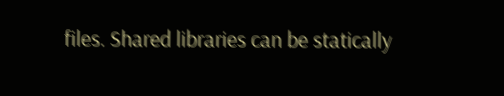files. Shared libraries can be statically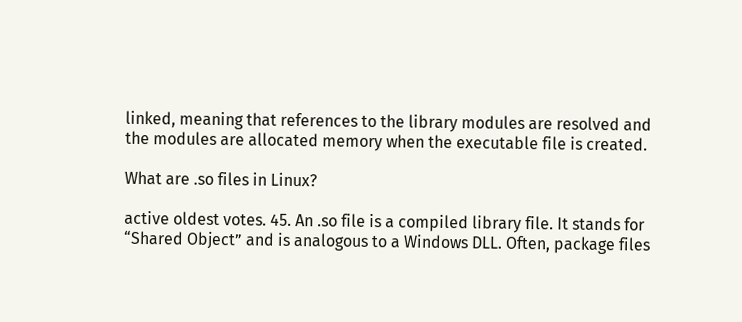linked, meaning that references to the library modules are resolved and the modules are allocated memory when the executable file is created.

What are .so files in Linux?

active oldest votes. 45. An .so file is a compiled library file. It stands for “Shared Object” and is analogous to a Windows DLL. Often, package files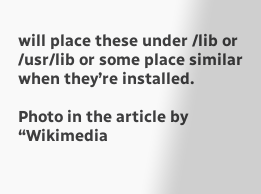will place these under /lib or /usr/lib or some place similar when they’re installed.

Photo in the article by “Wikimedia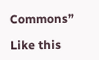Commons”

Like this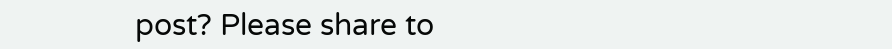post? Please share to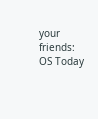your friends:
OS Today